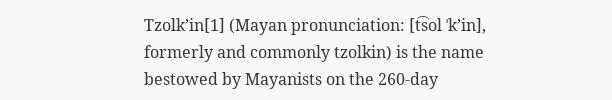Tzolkʼin[1] (Mayan pronunciation: [t͡sol ˈkʼin], formerly and commonly tzolkin) is the name bestowed by Mayanists on the 260-day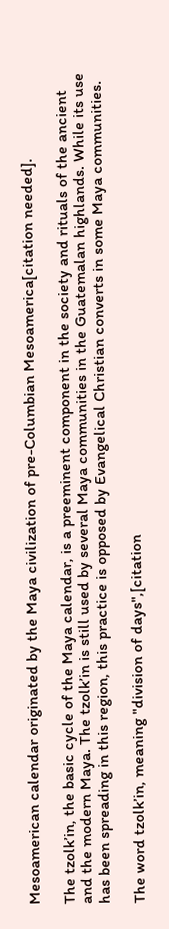Mesoamerican calendar originated by the Maya civilization of pre-Columbian Mesoamerica[citation needed].

The tzolkʼin, the basic cycle of the Maya calendar, is a preeminent component in the society and rituals of the ancient and the modern Maya. The tzolkʼin is still used by several Maya communities in the Guatemalan highlands. While its use has been spreading in this region, this practice is opposed by Evangelical Christian converts in some Maya communities.

The word tzolkʼin, meaning "division of days",[citation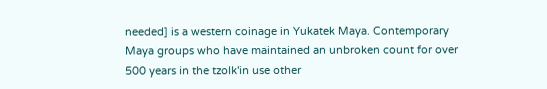needed] is a western coinage in Yukatek Maya. Contemporary Maya groups who have maintained an unbroken count for over 500 years in the tzolk'in use other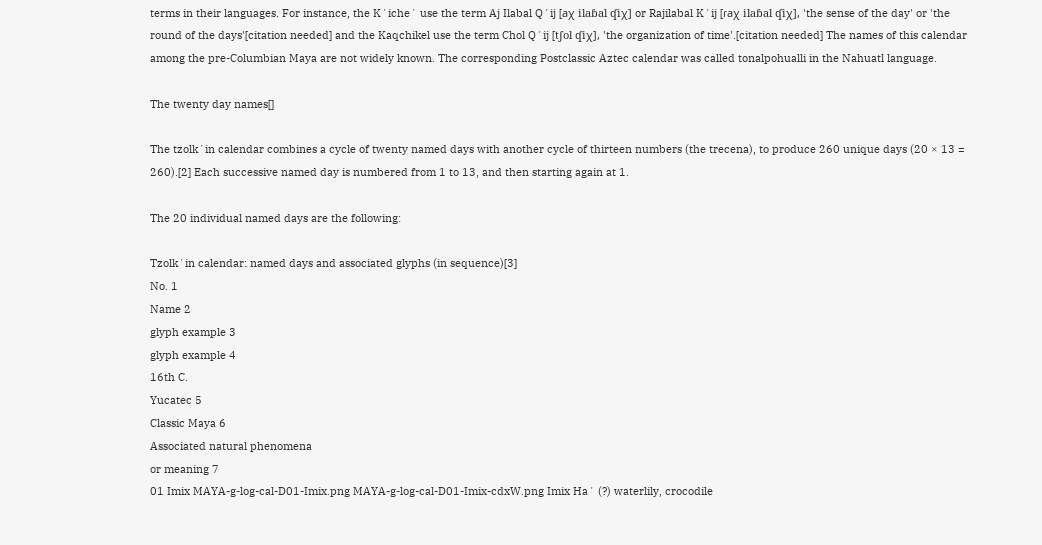terms in their languages. For instance, the Kʼicheʼ use the term Aj Ilabal Qʼij [aχ ilaɓal ʠiχ] or Rajilabal Kʼij [ɾaχ ilaɓal ʠiχ], 'the sense of the day' or 'the round of the days'[citation needed] and the Kaqchikel use the term Chol Qʼij [tʃol ʠiχ], 'the organization of time'.[citation needed] The names of this calendar among the pre-Columbian Maya are not widely known. The corresponding Postclassic Aztec calendar was called tonalpohualli in the Nahuatl language.

The twenty day names[]

The tzolkʼin calendar combines a cycle of twenty named days with another cycle of thirteen numbers (the trecena), to produce 260 unique days (20 × 13 = 260).[2] Each successive named day is numbered from 1 to 13, and then starting again at 1.

The 20 individual named days are the following:

Tzolkʼin calendar: named days and associated glyphs (in sequence)[3]
No. 1
Name 2
glyph example 3
glyph example 4
16th C.
Yucatec 5
Classic Maya 6
Associated natural phenomena
or meaning 7
01 Imix MAYA-g-log-cal-D01-Imix.png MAYA-g-log-cal-D01-Imix-cdxW.png Imix Haʼ (?) waterlily, crocodile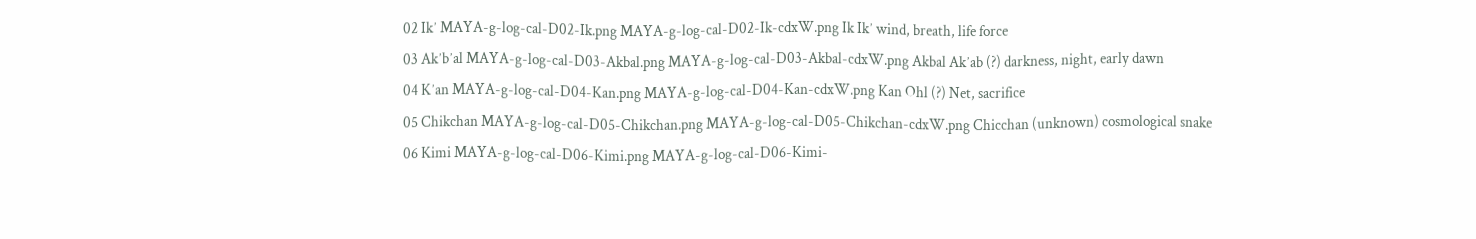02 Ikʼ MAYA-g-log-cal-D02-Ik.png MAYA-g-log-cal-D02-Ik-cdxW.png Ik Ikʼ wind, breath, life force
03 Akʼbʼal MAYA-g-log-cal-D03-Akbal.png MAYA-g-log-cal-D03-Akbal-cdxW.png Akbal Akʼab (?) darkness, night, early dawn
04 Kʼan MAYA-g-log-cal-D04-Kan.png MAYA-g-log-cal-D04-Kan-cdxW.png Kan Ohl (?) Net, sacrifice
05 Chikchan MAYA-g-log-cal-D05-Chikchan.png MAYA-g-log-cal-D05-Chikchan-cdxW.png Chicchan (unknown) cosmological snake
06 Kimi MAYA-g-log-cal-D06-Kimi.png MAYA-g-log-cal-D06-Kimi-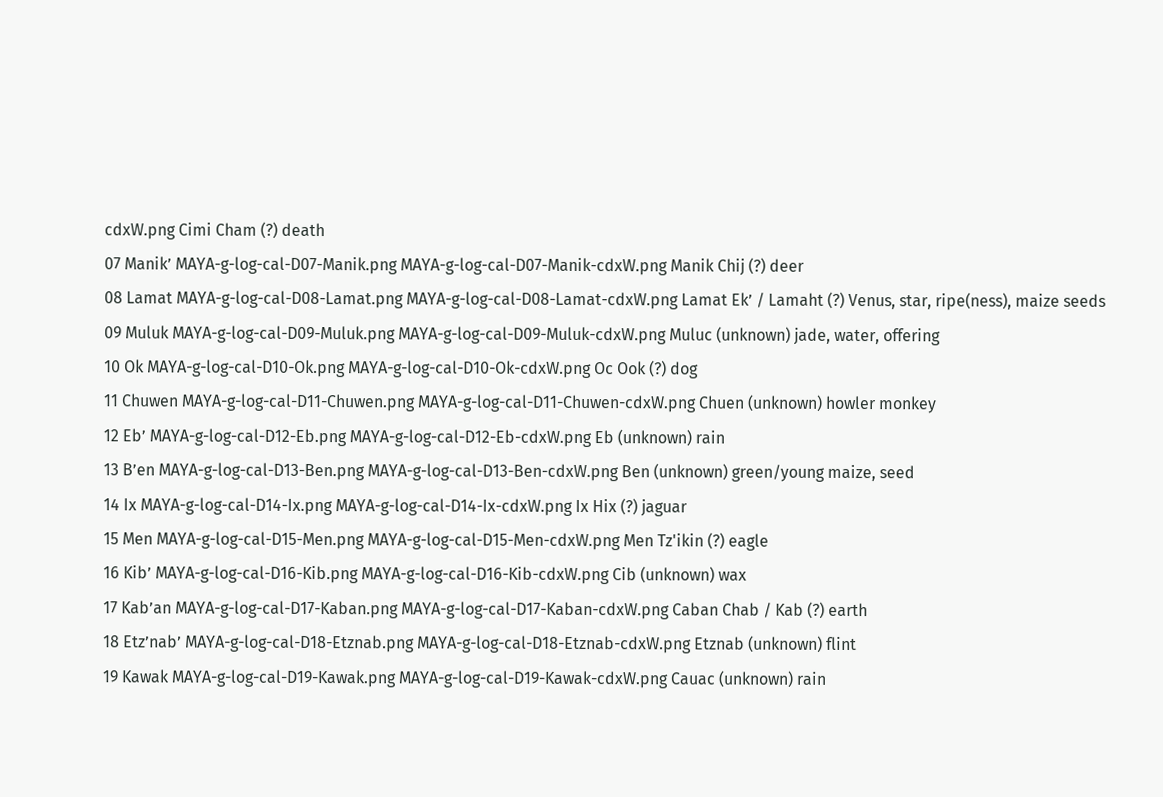cdxW.png Cimi Cham (?) death
07 Manikʼ MAYA-g-log-cal-D07-Manik.png MAYA-g-log-cal-D07-Manik-cdxW.png Manik Chij (?) deer
08 Lamat MAYA-g-log-cal-D08-Lamat.png MAYA-g-log-cal-D08-Lamat-cdxW.png Lamat Ekʼ / Lamaht (?) Venus, star, ripe(ness), maize seeds
09 Muluk MAYA-g-log-cal-D09-Muluk.png MAYA-g-log-cal-D09-Muluk-cdxW.png Muluc (unknown) jade, water, offering
10 Ok MAYA-g-log-cal-D10-Ok.png MAYA-g-log-cal-D10-Ok-cdxW.png Oc Ook (?) dog
11 Chuwen MAYA-g-log-cal-D11-Chuwen.png MAYA-g-log-cal-D11-Chuwen-cdxW.png Chuen (unknown) howler monkey
12 Ebʼ MAYA-g-log-cal-D12-Eb.png MAYA-g-log-cal-D12-Eb-cdxW.png Eb (unknown) rain
13 Bʼen MAYA-g-log-cal-D13-Ben.png MAYA-g-log-cal-D13-Ben-cdxW.png Ben (unknown) green/young maize, seed
14 Ix MAYA-g-log-cal-D14-Ix.png MAYA-g-log-cal-D14-Ix-cdxW.png Ix Hix (?) jaguar
15 Men MAYA-g-log-cal-D15-Men.png MAYA-g-log-cal-D15-Men-cdxW.png Men Tz'ikin (?) eagle
16 Kibʼ MAYA-g-log-cal-D16-Kib.png MAYA-g-log-cal-D16-Kib-cdxW.png Cib (unknown) wax
17 Kabʼan MAYA-g-log-cal-D17-Kaban.png MAYA-g-log-cal-D17-Kaban-cdxW.png Caban Chab / Kab (?) earth
18 Etzʼnabʼ MAYA-g-log-cal-D18-Etznab.png MAYA-g-log-cal-D18-Etznab-cdxW.png Etznab (unknown) flint
19 Kawak MAYA-g-log-cal-D19-Kawak.png MAYA-g-log-cal-D19-Kawak-cdxW.png Cauac (unknown) rain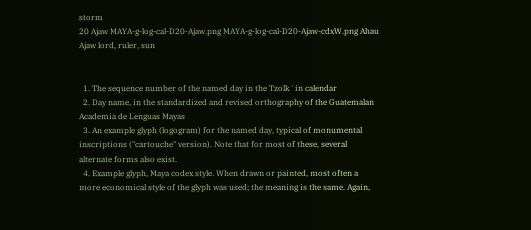storm
20 Ajaw MAYA-g-log-cal-D20-Ajaw.png MAYA-g-log-cal-D20-Ajaw-cdxW.png Ahau Ajaw lord, ruler, sun


  1. The sequence number of the named day in the Tzolkʼin calendar
  2. Day name, in the standardized and revised orthography of the Guatemalan Academia de Lenguas Mayas
  3. An example glyph (logogram) for the named day, typical of monumental inscriptions ("cartouche" version). Note that for most of these, several alternate forms also exist.
  4. Example glyph, Maya codex style. When drawn or painted, most often a more economical style of the glyph was used; the meaning is the same. Again,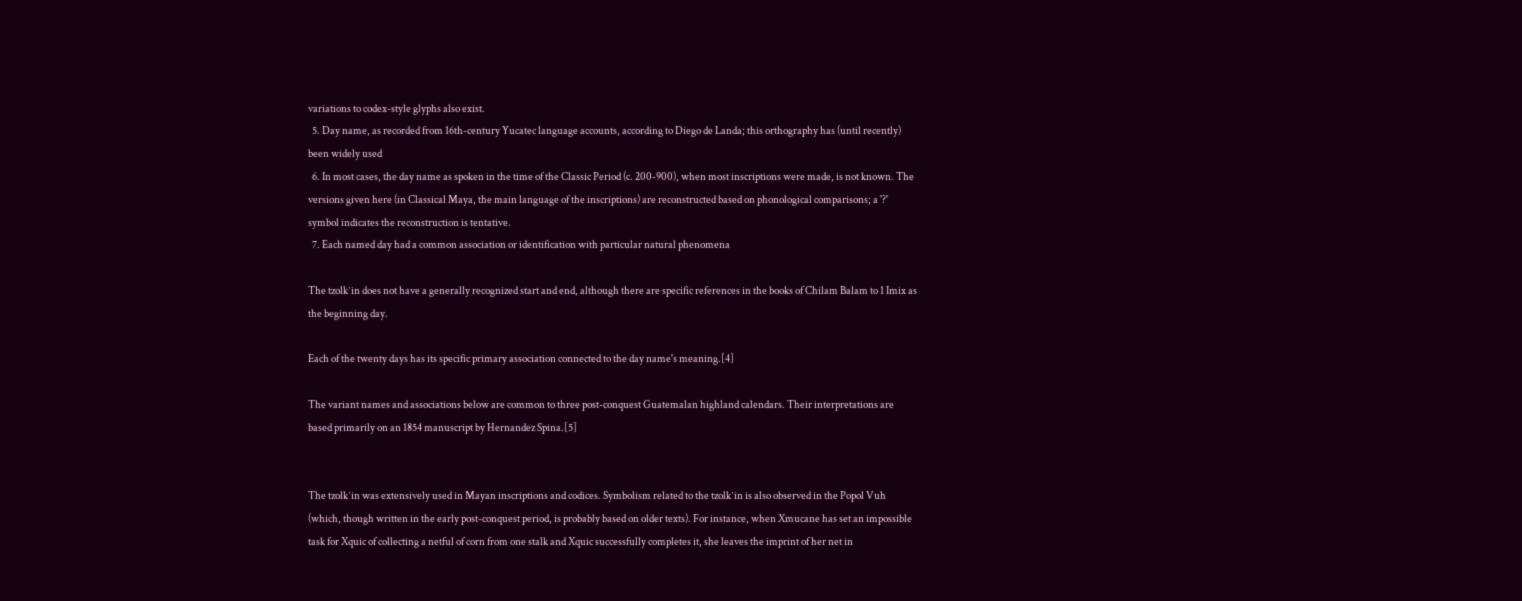variations to codex-style glyphs also exist.
  5. Day name, as recorded from 16th-century Yucatec language accounts, according to Diego de Landa; this orthography has (until recently) been widely used
  6. In most cases, the day name as spoken in the time of the Classic Period (c. 200-900), when most inscriptions were made, is not known. The versions given here (in Classical Maya, the main language of the inscriptions) are reconstructed based on phonological comparisons; a '?' symbol indicates the reconstruction is tentative.
  7. Each named day had a common association or identification with particular natural phenomena

The tzolkʼin does not have a generally recognized start and end, although there are specific references in the books of Chilam Balam to 1 Imix as the beginning day.

Each of the twenty days has its specific primary association connected to the day name's meaning.[4]

The variant names and associations below are common to three post-conquest Guatemalan highland calendars. Their interpretations are based primarily on an 1854 manuscript by Hernandez Spina.[5]


The tzolkʼin was extensively used in Mayan inscriptions and codices. Symbolism related to the tzolkʼin is also observed in the Popol Vuh (which, though written in the early post-conquest period, is probably based on older texts). For instance, when Xmucane has set an impossible task for Xquic of collecting a netful of corn from one stalk and Xquic successfully completes it, she leaves the imprint of her net in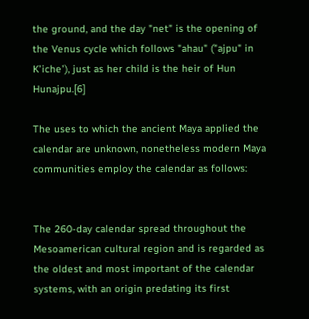the ground, and the day "net" is the opening of the Venus cycle which follows "ahau" ("ajpu" in Kʼicheʼ), just as her child is the heir of Hun Hunajpu.[6]

The uses to which the ancient Maya applied the calendar are unknown, nonetheless modern Maya communities employ the calendar as follows:


The 260-day calendar spread throughout the Mesoamerican cultural region and is regarded as the oldest and most important of the calendar systems, with an origin predating its first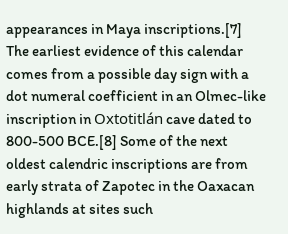appearances in Maya inscriptions.[7] The earliest evidence of this calendar comes from a possible day sign with a dot numeral coefficient in an Olmec-like inscription in Oxtotitlán cave dated to 800-500 BCE.[8] Some of the next oldest calendric inscriptions are from early strata of Zapotec in the Oaxacan highlands at sites such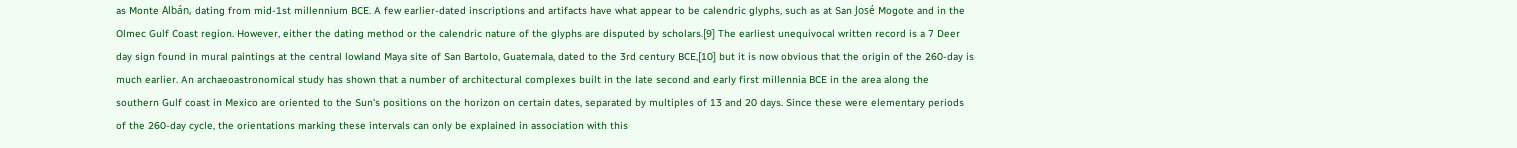as Monte Albán, dating from mid-1st millennium BCE. A few earlier-dated inscriptions and artifacts have what appear to be calendric glyphs, such as at San José Mogote and in the Olmec Gulf Coast region. However, either the dating method or the calendric nature of the glyphs are disputed by scholars.[9] The earliest unequivocal written record is a 7 Deer day sign found in mural paintings at the central lowland Maya site of San Bartolo, Guatemala, dated to the 3rd century BCE,[10] but it is now obvious that the origin of the 260-day is much earlier. An archaeoastronomical study has shown that a number of architectural complexes built in the late second and early first millennia BCE in the area along the southern Gulf coast in Mexico are oriented to the Sun's positions on the horizon on certain dates, separated by multiples of 13 and 20 days. Since these were elementary periods of the 260-day cycle, the orientations marking these intervals can only be explained in association with this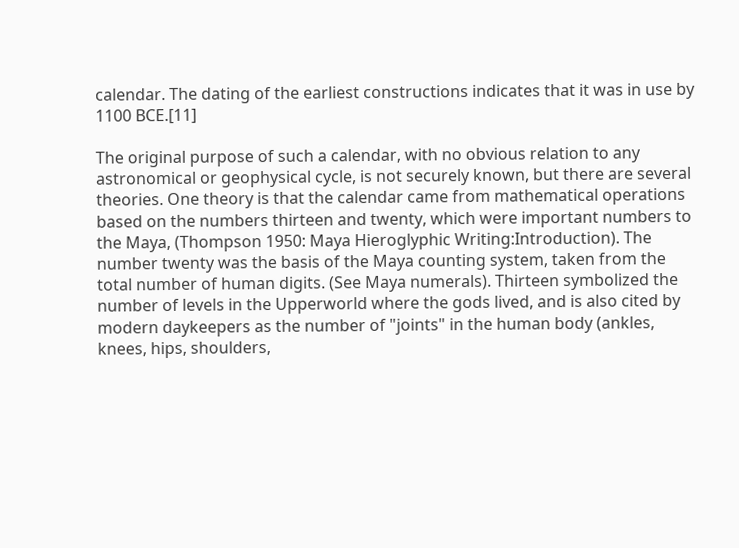calendar. The dating of the earliest constructions indicates that it was in use by 1100 BCE.[11]

The original purpose of such a calendar, with no obvious relation to any astronomical or geophysical cycle, is not securely known, but there are several theories. One theory is that the calendar came from mathematical operations based on the numbers thirteen and twenty, which were important numbers to the Maya, (Thompson 1950: Maya Hieroglyphic Writing:Introduction). The number twenty was the basis of the Maya counting system, taken from the total number of human digits. (See Maya numerals). Thirteen symbolized the number of levels in the Upperworld where the gods lived, and is also cited by modern daykeepers as the number of "joints" in the human body (ankles, knees, hips, shoulders,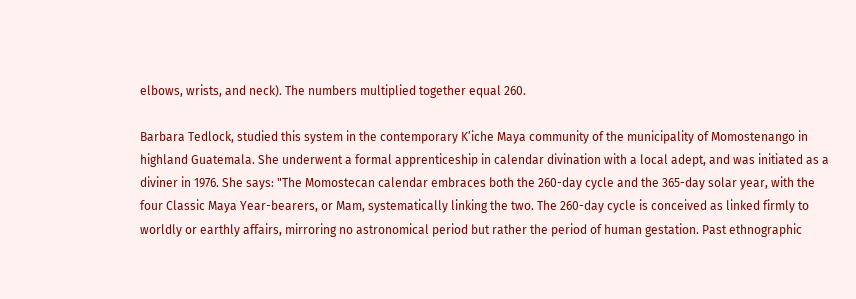elbows, wrists, and neck). The numbers multiplied together equal 260.

Barbara Tedlock, studied this system in the contemporary Kʼiche Maya community of the municipality of Momostenango in highland Guatemala. She underwent a formal apprenticeship in calendar divination with a local adept, and was initiated as a diviner in 1976. She says: "The Momostecan calendar embraces both the 260-day cycle and the 365-day solar year, with the four Classic Maya Year-bearers, or Mam, systematically linking the two. The 260-day cycle is conceived as linked firmly to worldly or earthly affairs, mirroring no astronomical period but rather the period of human gestation. Past ethnographic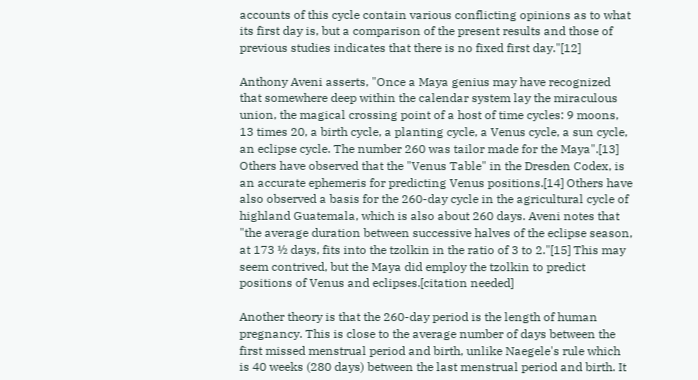accounts of this cycle contain various conflicting opinions as to what its first day is, but a comparison of the present results and those of previous studies indicates that there is no fixed first day."[12]

Anthony Aveni asserts, "Once a Maya genius may have recognized that somewhere deep within the calendar system lay the miraculous union, the magical crossing point of a host of time cycles: 9 moons, 13 times 20, a birth cycle, a planting cycle, a Venus cycle, a sun cycle, an eclipse cycle. The number 260 was tailor made for the Maya".[13] Others have observed that the "Venus Table" in the Dresden Codex, is an accurate ephemeris for predicting Venus positions.[14] Others have also observed a basis for the 260-day cycle in the agricultural cycle of highland Guatemala, which is also about 260 days. Aveni notes that "the average duration between successive halves of the eclipse season, at 173 ½ days, fits into the tzolkin in the ratio of 3 to 2."[15] This may seem contrived, but the Maya did employ the tzolkin to predict positions of Venus and eclipses.[citation needed]

Another theory is that the 260-day period is the length of human pregnancy. This is close to the average number of days between the first missed menstrual period and birth, unlike Naegele's rule which is 40 weeks (280 days) between the last menstrual period and birth. It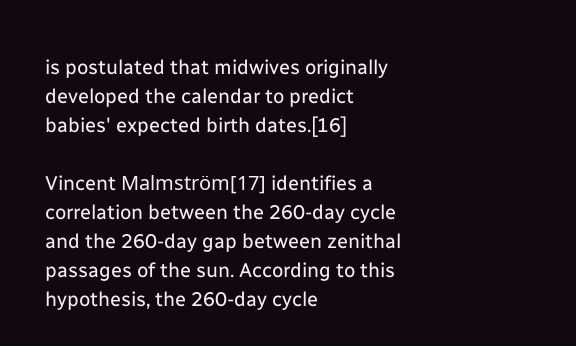is postulated that midwives originally developed the calendar to predict babies' expected birth dates.[16]

Vincent Malmström[17] identifies a correlation between the 260-day cycle and the 260-day gap between zenithal passages of the sun. According to this hypothesis, the 260-day cycle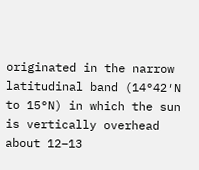originated in the narrow latitudinal band (14°42′N to 15°N) in which the sun is vertically overhead about 12–13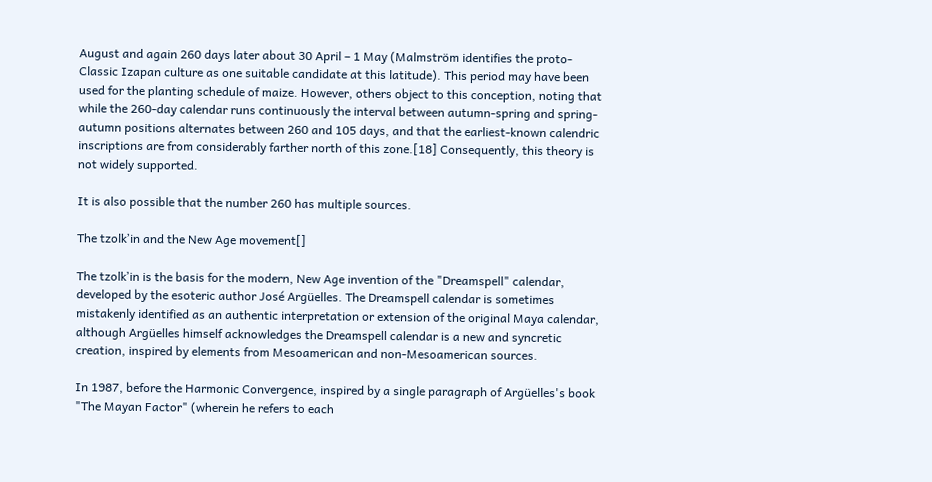August and again 260 days later about 30 April – 1 May (Malmström identifies the proto-Classic Izapan culture as one suitable candidate at this latitude). This period may have been used for the planting schedule of maize. However, others object to this conception, noting that while the 260-day calendar runs continuously the interval between autumn-spring and spring-autumn positions alternates between 260 and 105 days, and that the earliest-known calendric inscriptions are from considerably farther north of this zone.[18] Consequently, this theory is not widely supported.

It is also possible that the number 260 has multiple sources.

The tzolkʼin and the New Age movement[]

The tzolkʼin is the basis for the modern, New Age invention of the "Dreamspell" calendar, developed by the esoteric author José Argüelles. The Dreamspell calendar is sometimes mistakenly identified as an authentic interpretation or extension of the original Maya calendar, although Argüelles himself acknowledges the Dreamspell calendar is a new and syncretic creation, inspired by elements from Mesoamerican and non-Mesoamerican sources.

In 1987, before the Harmonic Convergence, inspired by a single paragraph of Argüelles's book "The Mayan Factor" (wherein he refers to each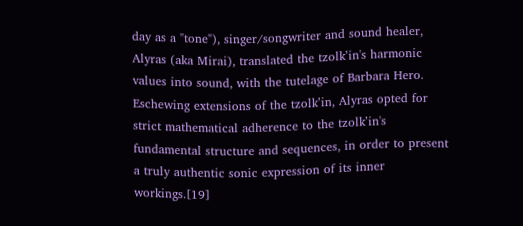day as a "tone"), singer/songwriter and sound healer, Alyras (aka Mirai), translated the tzolkʼin's harmonic values into sound, with the tutelage of Barbara Hero. Eschewing extensions of the tzolkʼin, Alyras opted for strict mathematical adherence to the tzolkʼin's fundamental structure and sequences, in order to present a truly authentic sonic expression of its inner workings.[19]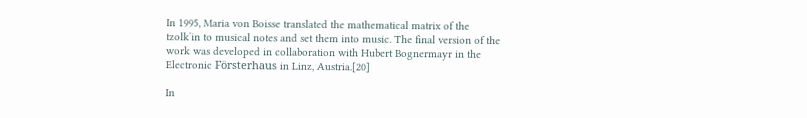In 1995, Maria von Boisse translated the mathematical matrix of the tzolkʼin to musical notes and set them into music. The final version of the work was developed in collaboration with Hubert Bognermayr in the Electronic Försterhaus in Linz, Austria.[20]

In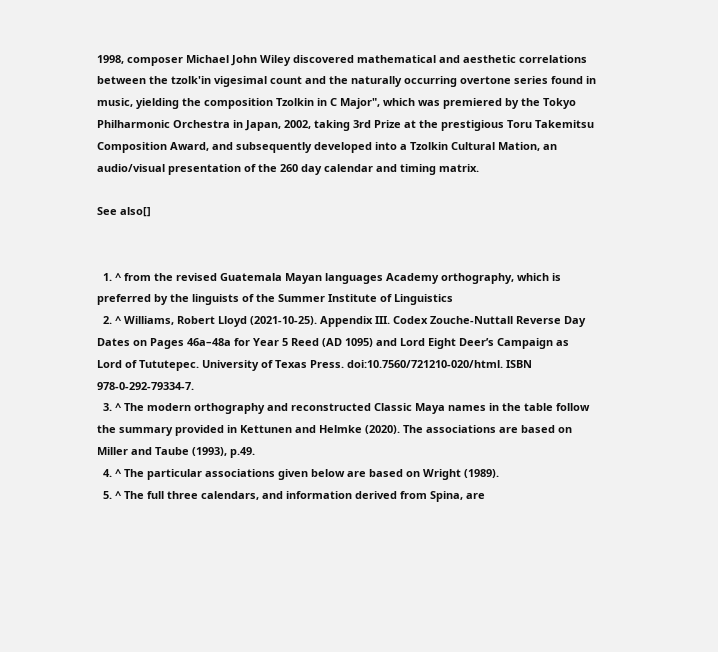1998, composer Michael John Wiley discovered mathematical and aesthetic correlations between the tzolk'in vigesimal count and the naturally occurring overtone series found in music, yielding the composition Tzolkin in C Major", which was premiered by the Tokyo Philharmonic Orchestra in Japan, 2002, taking 3rd Prize at the prestigious Toru Takemitsu Composition Award, and subsequently developed into a Tzolkin Cultural Mation, an audio/visual presentation of the 260 day calendar and timing matrix.

See also[]


  1. ^ from the revised Guatemala Mayan languages Academy orthography, which is preferred by the linguists of the Summer Institute of Linguistics
  2. ^ Williams, Robert Lloyd (2021-10-25). Appendix III. Codex Zouche-Nuttall Reverse Day Dates on Pages 46a–48a for Year 5 Reed (AD 1095) and Lord Eight Deer’s Campaign as Lord of Tututepec. University of Texas Press. doi:10.7560/721210-020/html. ISBN 978-0-292-79334-7.
  3. ^ The modern orthography and reconstructed Classic Maya names in the table follow the summary provided in Kettunen and Helmke (2020). The associations are based on Miller and Taube (1993), p.49.
  4. ^ The particular associations given below are based on Wright (1989).
  5. ^ The full three calendars, and information derived from Spina, are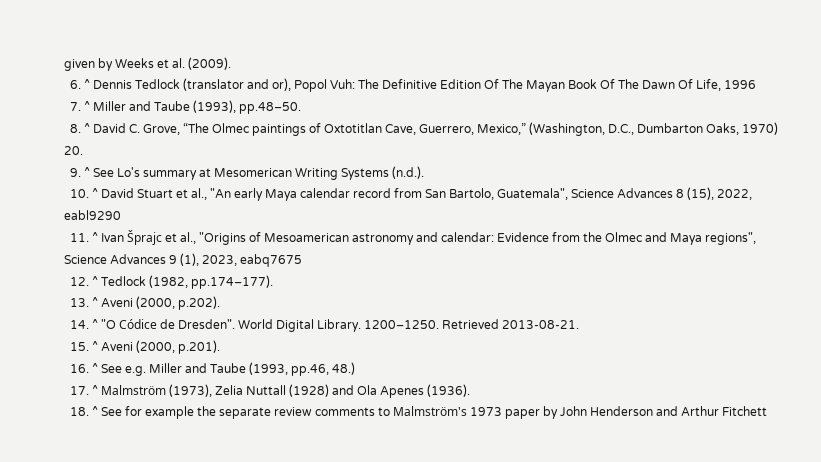given by Weeks et al. (2009).
  6. ^ Dennis Tedlock (translator and or), Popol Vuh: The Definitive Edition Of The Mayan Book Of The Dawn Of Life, 1996
  7. ^ Miller and Taube (1993), pp.48–50.
  8. ^ David C. Grove, “The Olmec paintings of Oxtotitlan Cave, Guerrero, Mexico,” (Washington, D.C., Dumbarton Oaks, 1970) 20.
  9. ^ See Lo's summary at Mesomerican Writing Systems (n.d.).
  10. ^ David Stuart et al., "An early Maya calendar record from San Bartolo, Guatemala", Science Advances 8 (15), 2022, eabl9290
  11. ^ Ivan Šprajc et al., "Origins of Mesoamerican astronomy and calendar: Evidence from the Olmec and Maya regions", Science Advances 9 (1), 2023, eabq7675
  12. ^ Tedlock (1982, pp.174–177).
  13. ^ Aveni (2000, p.202).
  14. ^ "O Códice de Dresden". World Digital Library. 1200–1250. Retrieved 2013-08-21.
  15. ^ Aveni (2000, p.201).
  16. ^ See e.g. Miller and Taube (1993, pp.46, 48.)
  17. ^ Malmström (1973), Zelia Nuttall (1928) and Ola Apenes (1936).
  18. ^ See for example the separate review comments to Malmström's 1973 paper by John Henderson and Arthur Fitchett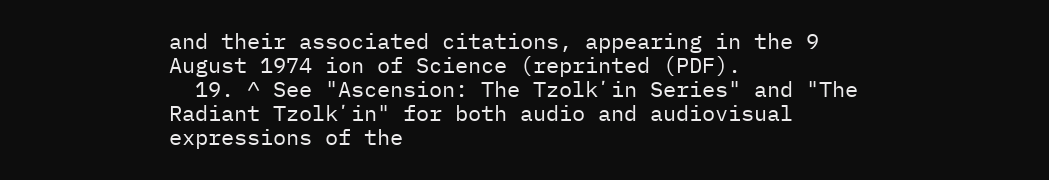and their associated citations, appearing in the 9 August 1974 ion of Science (reprinted (PDF).
  19. ^ See "Ascension: The Tzolkʼin Series" and "The Radiant Tzolkʼin" for both audio and audiovisual expressions of the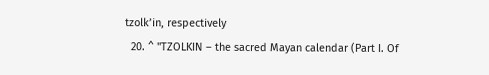tzolkʼin, respectively
  20. ^ "TZOLKIN – the sacred Mayan calendar (Part I. Of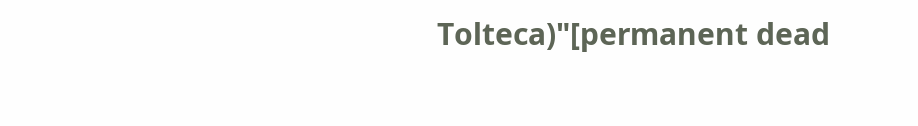Tolteca)"[permanent dead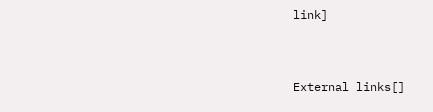link]


External links[]